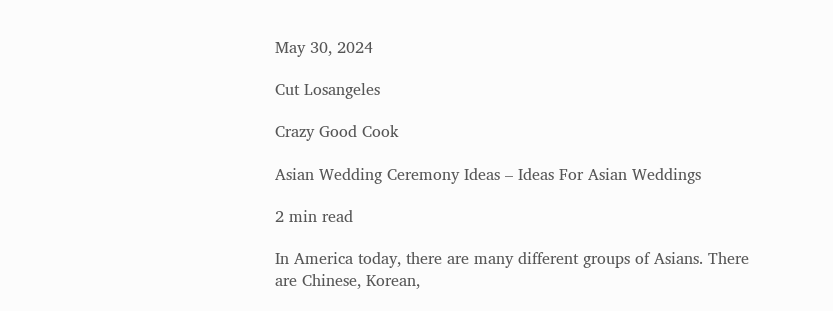May 30, 2024

Cut Losangeles

Crazy Good Cook

Asian Wedding Ceremony Ideas – Ideas For Asian Weddings

2 min read

In America today, there are many different groups of Asians. There are Chinese, Korean,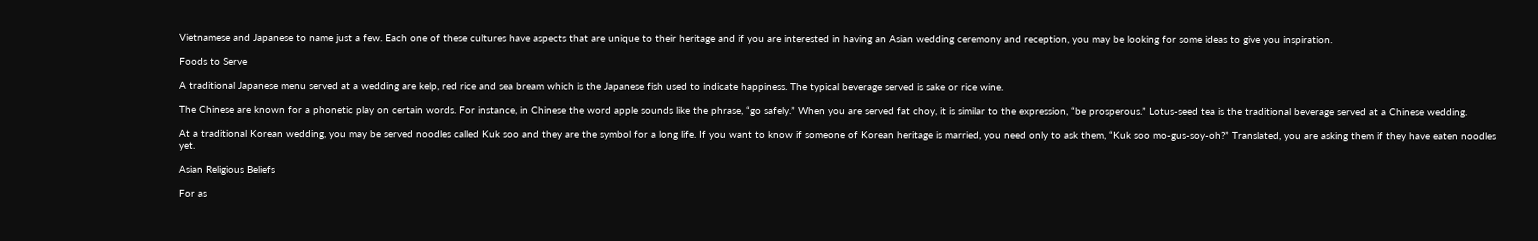Vietnamese and Japanese to name just a few. Each one of these cultures have aspects that are unique to their heritage and if you are interested in having an Asian wedding ceremony and reception, you may be looking for some ideas to give you inspiration.

Foods to Serve

A traditional Japanese menu served at a wedding are kelp, red rice and sea bream which is the Japanese fish used to indicate happiness. The typical beverage served is sake or rice wine.

The Chinese are known for a phonetic play on certain words. For instance, in Chinese the word apple sounds like the phrase, “go safely.” When you are served fat choy, it is similar to the expression, “be prosperous.” Lotus-seed tea is the traditional beverage served at a Chinese wedding.

At a traditional Korean wedding, you may be served noodles called Kuk soo and they are the symbol for a long life. If you want to know if someone of Korean heritage is married, you need only to ask them, “Kuk soo mo-gus-soy-oh?” Translated, you are asking them if they have eaten noodles yet.

Asian Religious Beliefs

For as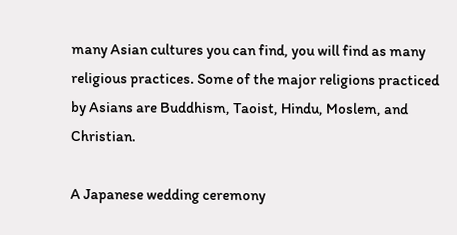many Asian cultures you can find, you will find as many religious practices. Some of the major religions practiced by Asians are Buddhism, Taoist, Hindu, Moslem, and Christian.

A Japanese wedding ceremony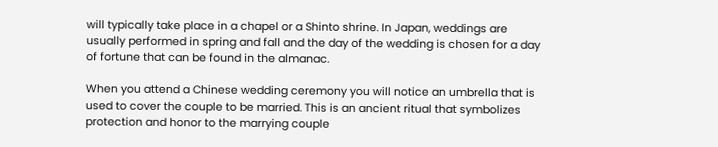will typically take place in a chapel or a Shinto shrine. In Japan, weddings are usually performed in spring and fall and the day of the wedding is chosen for a day of fortune that can be found in the almanac.

When you attend a Chinese wedding ceremony you will notice an umbrella that is used to cover the couple to be married. This is an ancient ritual that symbolizes protection and honor to the marrying couple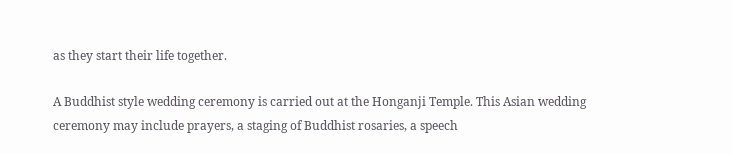as they start their life together.

A Buddhist style wedding ceremony is carried out at the Honganji Temple. This Asian wedding ceremony may include prayers, a staging of Buddhist rosaries, a speech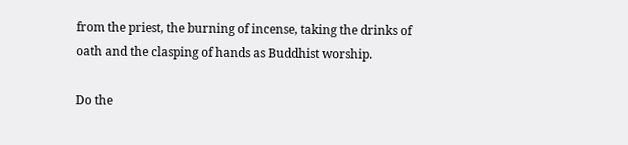from the priest, the burning of incense, taking the drinks of oath and the clasping of hands as Buddhist worship.

Do the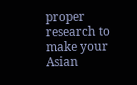proper research to make your Asian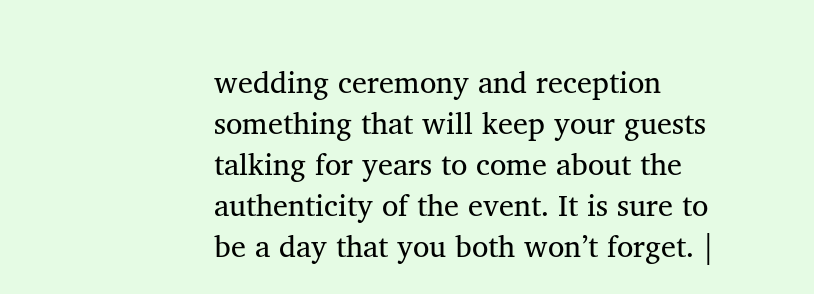wedding ceremony and reception something that will keep your guests talking for years to come about the authenticity of the event. It is sure to be a day that you both won’t forget. |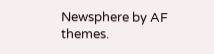Newsphere by AF themes.